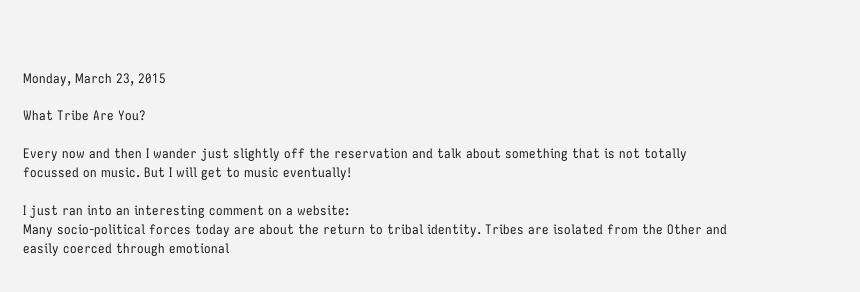Monday, March 23, 2015

What Tribe Are You?

Every now and then I wander just slightly off the reservation and talk about something that is not totally focussed on music. But I will get to music eventually!

I just ran into an interesting comment on a website:
Many socio-political forces today are about the return to tribal identity. Tribes are isolated from the Other and easily coerced through emotional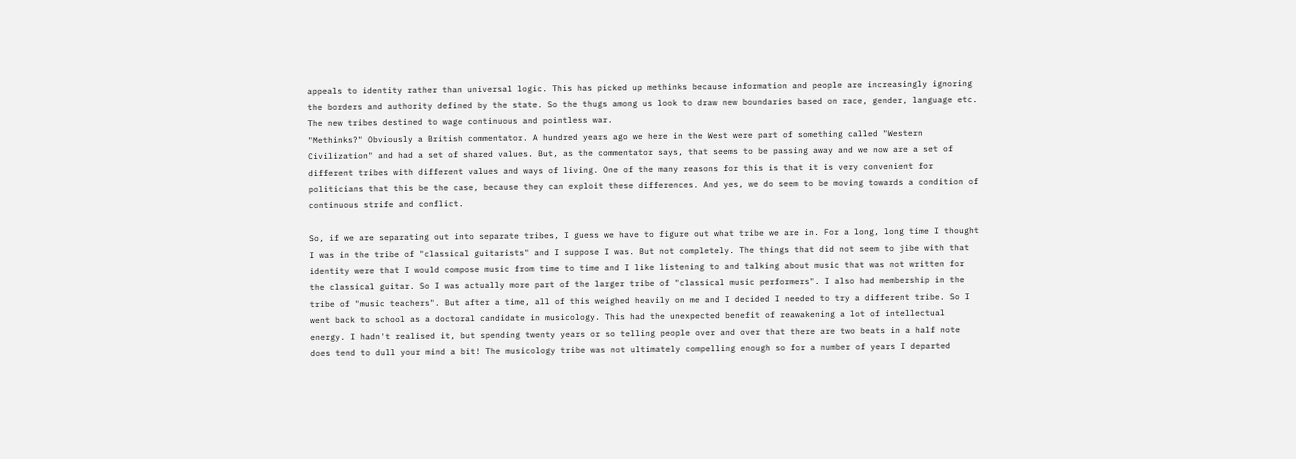appeals to identity rather than universal logic. This has picked up methinks because information and people are increasingly ignoring the borders and authority defined by the state. So the thugs among us look to draw new boundaries based on race, gender, language etc. The new tribes destined to wage continuous and pointless war.
"Methinks?" Obviously a British commentator. A hundred years ago we here in the West were part of something called "Western Civilization" and had a set of shared values. But, as the commentator says, that seems to be passing away and we now are a set of different tribes with different values and ways of living. One of the many reasons for this is that it is very convenient for politicians that this be the case, because they can exploit these differences. And yes, we do seem to be moving towards a condition of continuous strife and conflict.

So, if we are separating out into separate tribes, I guess we have to figure out what tribe we are in. For a long, long time I thought I was in the tribe of "classical guitarists" and I suppose I was. But not completely. The things that did not seem to jibe with that identity were that I would compose music from time to time and I like listening to and talking about music that was not written for the classical guitar. So I was actually more part of the larger tribe of "classical music performers". I also had membership in the tribe of "music teachers". But after a time, all of this weighed heavily on me and I decided I needed to try a different tribe. So I went back to school as a doctoral candidate in musicology. This had the unexpected benefit of reawakening a lot of intellectual energy. I hadn't realised it, but spending twenty years or so telling people over and over that there are two beats in a half note does tend to dull your mind a bit! The musicology tribe was not ultimately compelling enough so for a number of years I departed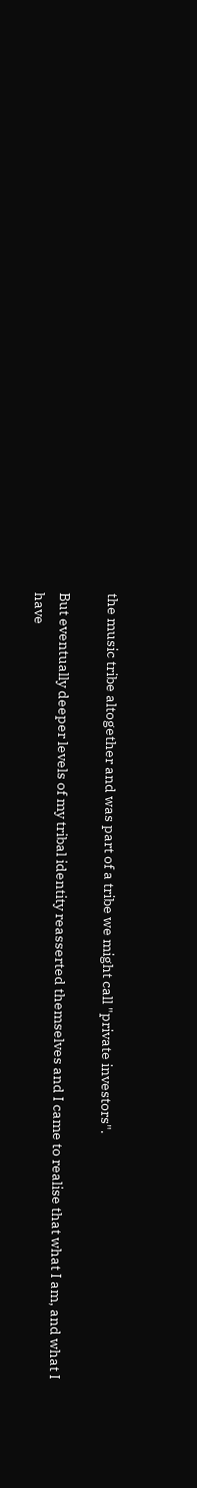the music tribe altogether and was part of a tribe we might call "private investors".

But eventually deeper levels of my tribal identity reasserted themselves and I came to realise that what I am, and what I have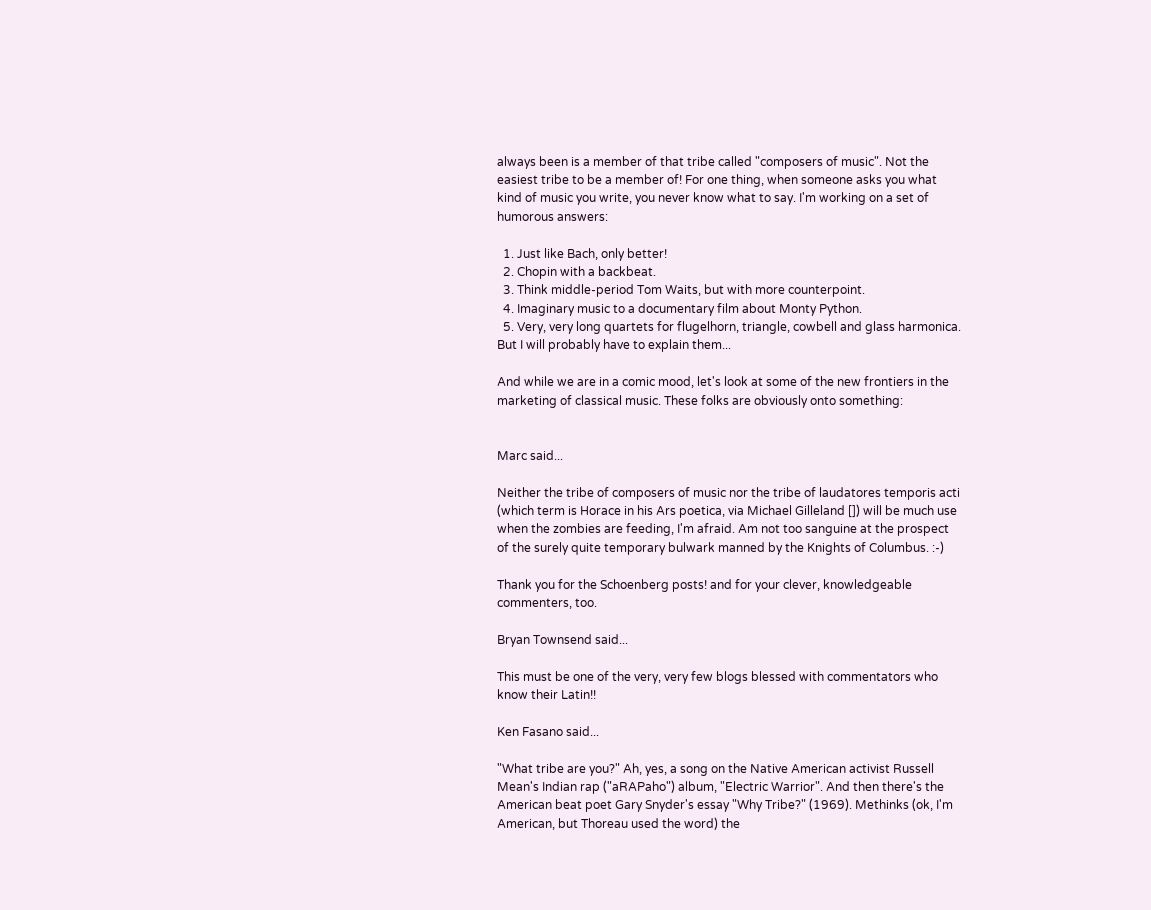always been is a member of that tribe called "composers of music". Not the easiest tribe to be a member of! For one thing, when someone asks you what kind of music you write, you never know what to say. I'm working on a set of humorous answers:

  1. Just like Bach, only better!
  2. Chopin with a backbeat.
  3. Think middle-period Tom Waits, but with more counterpoint.
  4. Imaginary music to a documentary film about Monty Python.
  5. Very, very long quartets for flugelhorn, triangle, cowbell and glass harmonica.
But I will probably have to explain them...

And while we are in a comic mood, let's look at some of the new frontiers in the marketing of classical music. These folks are obviously onto something:


Marc said...

Neither the tribe of composers of music nor the tribe of laudatores temporis acti (which term is Horace in his Ars poetica, via Michael Gilleland []) will be much use when the zombies are feeding, I'm afraid. Am not too sanguine at the prospect of the surely quite temporary bulwark manned by the Knights of Columbus. :-)

Thank you for the Schoenberg posts! and for your clever, knowledgeable commenters, too.

Bryan Townsend said...

This must be one of the very, very few blogs blessed with commentators who know their Latin!!

Ken Fasano said...

"What tribe are you?" Ah, yes, a song on the Native American activist Russell Mean's Indian rap ("aRAPaho") album, "Electric Warrior". And then there's the American beat poet Gary Snyder's essay "Why Tribe?" (1969). Methinks (ok, I'm American, but Thoreau used the word) the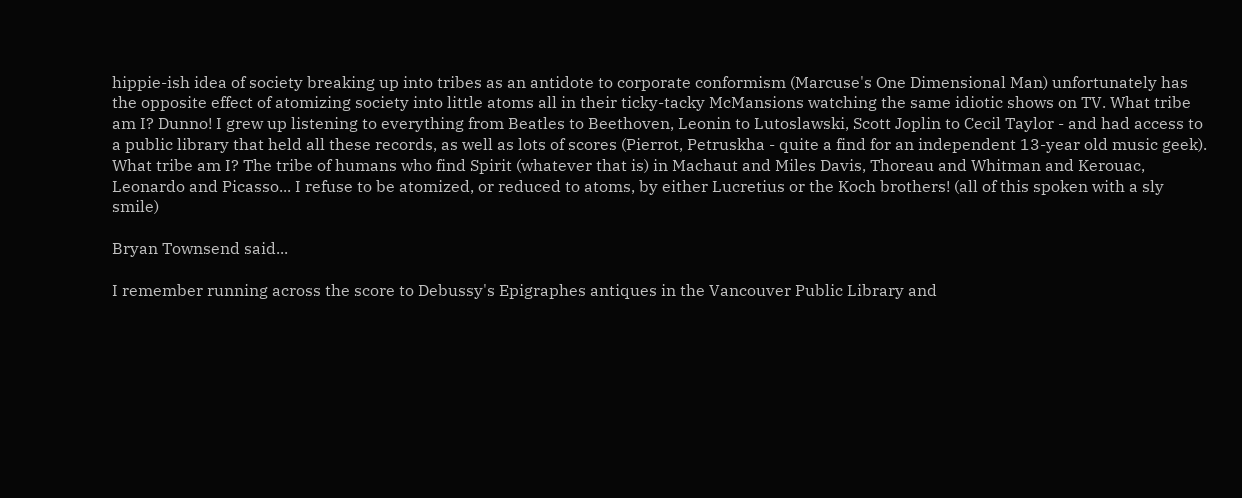hippie-ish idea of society breaking up into tribes as an antidote to corporate conformism (Marcuse's One Dimensional Man) unfortunately has the opposite effect of atomizing society into little atoms all in their ticky-tacky McMansions watching the same idiotic shows on TV. What tribe am I? Dunno! I grew up listening to everything from Beatles to Beethoven, Leonin to Lutoslawski, Scott Joplin to Cecil Taylor - and had access to a public library that held all these records, as well as lots of scores (Pierrot, Petruskha - quite a find for an independent 13-year old music geek). What tribe am I? The tribe of humans who find Spirit (whatever that is) in Machaut and Miles Davis, Thoreau and Whitman and Kerouac, Leonardo and Picasso... I refuse to be atomized, or reduced to atoms, by either Lucretius or the Koch brothers! (all of this spoken with a sly smile)

Bryan Townsend said...

I remember running across the score to Debussy's Epigraphes antiques in the Vancouver Public Library and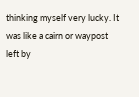thinking myself very lucky. It was like a cairn or waypost left by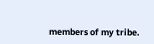members of my tribe.